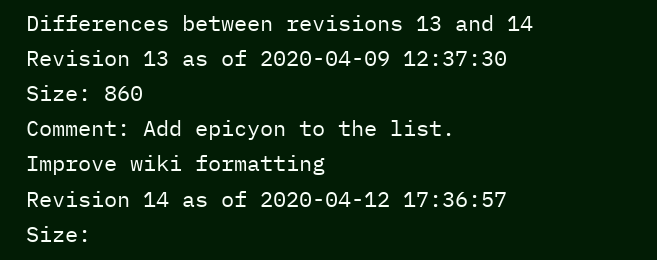Differences between revisions 13 and 14
Revision 13 as of 2020-04-09 12:37:30
Size: 860
Comment: Add epicyon to the list. Improve wiki formatting
Revision 14 as of 2020-04-12 17:36:57
Size: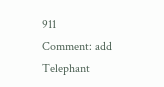911
Comment: add Telephant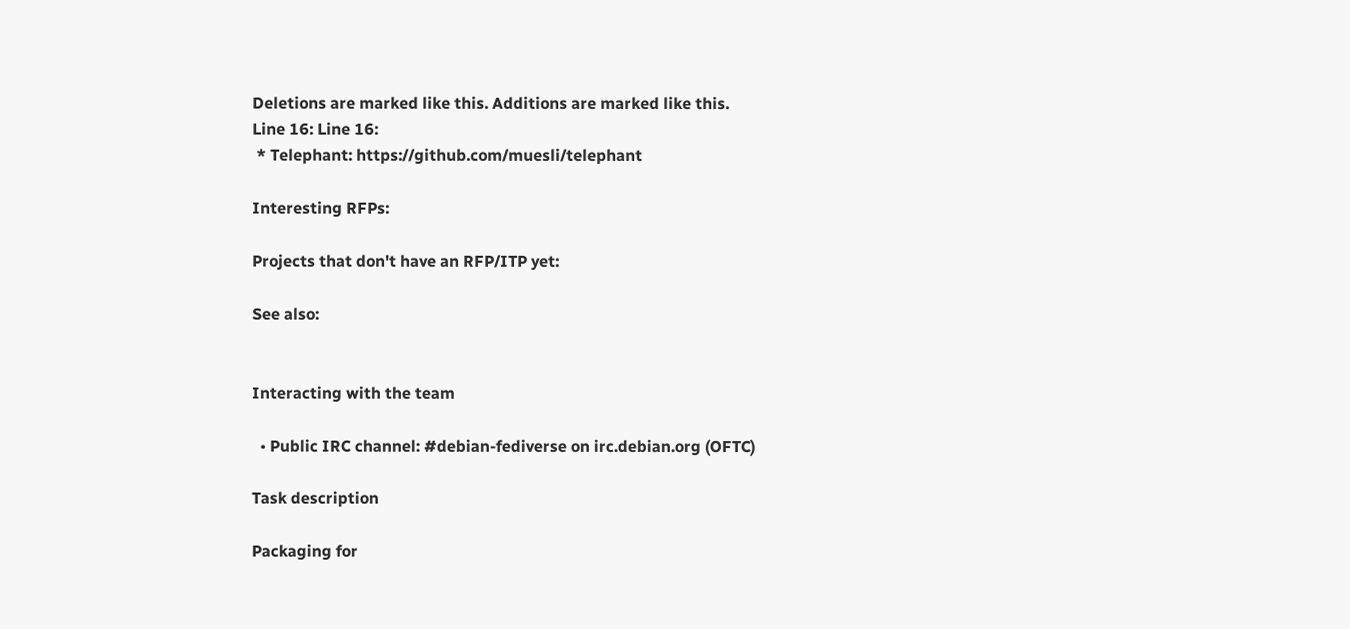Deletions are marked like this. Additions are marked like this.
Line 16: Line 16:
 * Telephant: https://github.com/muesli/telephant

Interesting RFPs:

Projects that don't have an RFP/ITP yet:

See also:


Interacting with the team

  • Public IRC channel: #debian-fediverse on irc.debian.org (OFTC)

Task description

Packaging for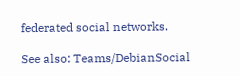federated social networks.

See also: Teams/DebianSocial